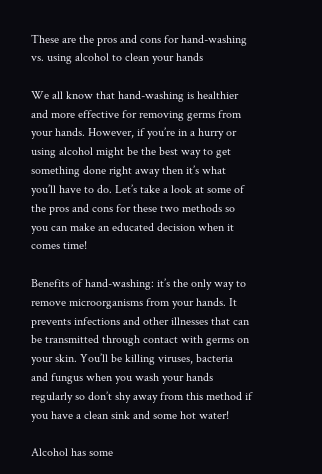These are the pros and cons for hand-washing vs. using alcohol to clean your hands

We all know that hand-washing is healthier and more effective for removing germs from your hands. However, if you’re in a hurry or using alcohol might be the best way to get something done right away then it’s what you’ll have to do. Let’s take a look at some of the pros and cons for these two methods so you can make an educated decision when it comes time!

Benefits of hand-washing: it’s the only way to remove microorganisms from your hands. It prevents infections and other illnesses that can be transmitted through contact with germs on your skin. You’ll be killing viruses, bacteria and fungus when you wash your hands regularly so don’t shy away from this method if you have a clean sink and some hot water!

Alcohol has some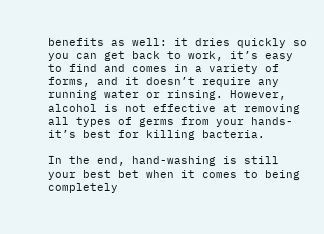benefits as well: it dries quickly so you can get back to work, it’s easy to find and comes in a variety of forms, and it doesn’t require any running water or rinsing. However, alcohol is not effective at removing all types of germs from your hands- it’s best for killing bacteria.

In the end, hand-washing is still your best bet when it comes to being completely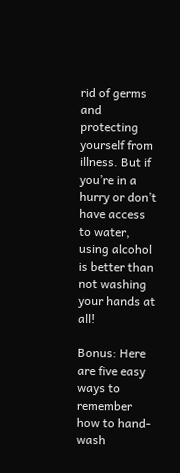rid of germs and protecting yourself from illness. But if you’re in a hurry or don’t have access to water, using alcohol is better than not washing your hands at all!

Bonus: Here are five easy ways to remember how to hand-wash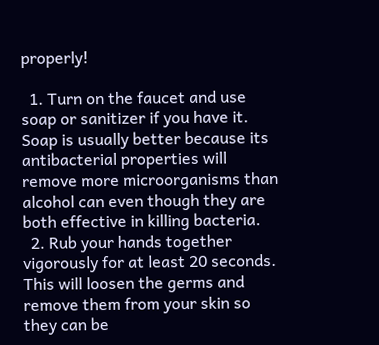properly!

  1. Turn on the faucet and use soap or sanitizer if you have it. Soap is usually better because its antibacterial properties will remove more microorganisms than alcohol can even though they are both effective in killing bacteria.
  2. Rub your hands together vigorously for at least 20 seconds. This will loosen the germs and remove them from your skin so they can be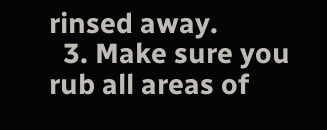rinsed away.
  3. Make sure you rub all areas of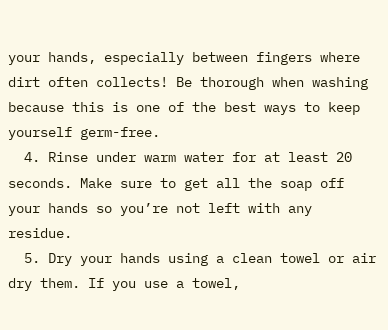your hands, especially between fingers where dirt often collects! Be thorough when washing because this is one of the best ways to keep yourself germ-free.
  4. Rinse under warm water for at least 20 seconds. Make sure to get all the soap off your hands so you’re not left with any residue.
  5. Dry your hands using a clean towel or air dry them. If you use a towel,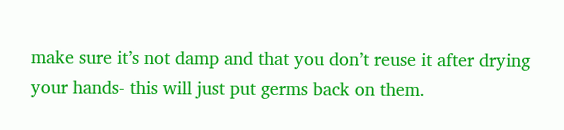make sure it’s not damp and that you don’t reuse it after drying your hands- this will just put germs back on them.